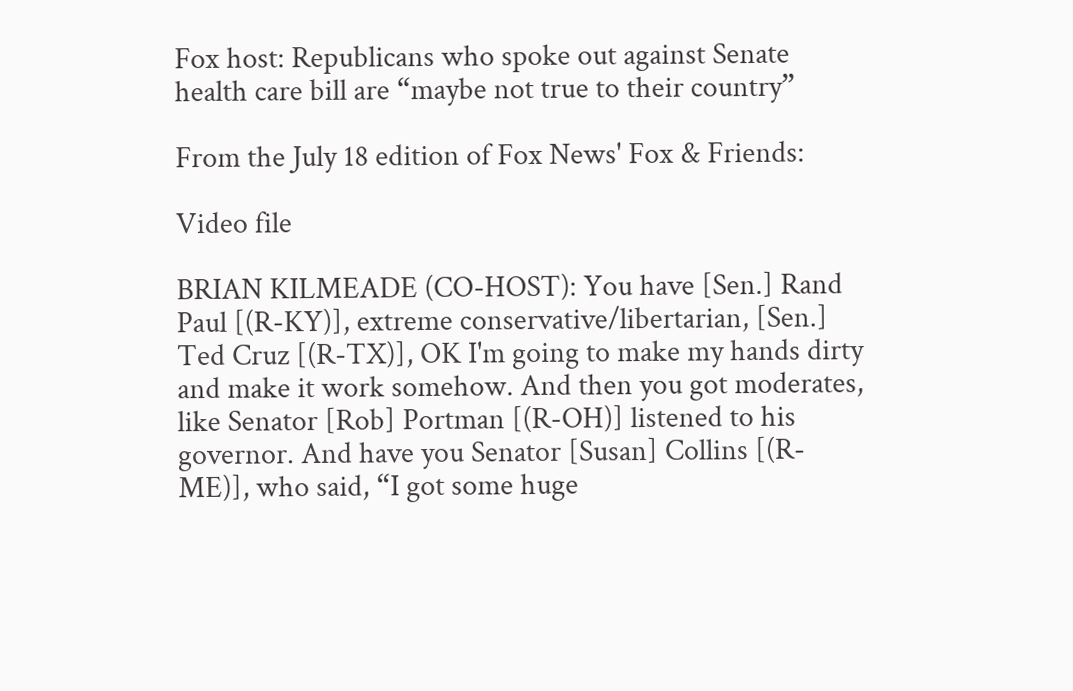Fox host: Republicans who spoke out against Senate health care bill are “maybe not true to their country”

From the July 18 edition of Fox News' Fox & Friends:

Video file

BRIAN KILMEADE (CO-HOST): You have [Sen.] Rand Paul [(R-KY)], extreme conservative/libertarian, [Sen.] Ted Cruz [(R-TX)], OK I'm going to make my hands dirty and make it work somehow. And then you got moderates, like Senator [Rob] Portman [(R-OH)] listened to his governor. And have you Senator [Susan] Collins [(R-ME)], who said, “I got some huge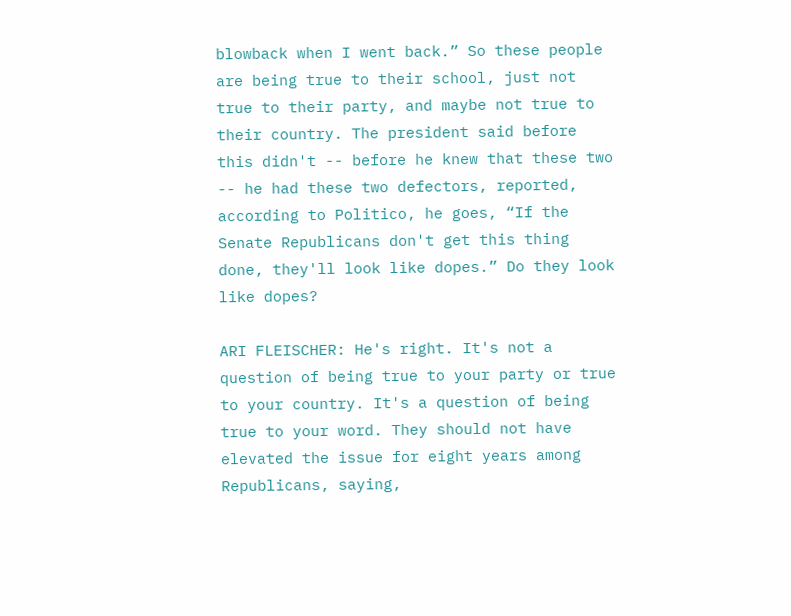blowback when I went back.” So these people are being true to their school, just not true to their party, and maybe not true to their country. The president said before this didn't -- before he knew that these two -- he had these two defectors, reported, according to Politico, he goes, “If the Senate Republicans don't get this thing done, they'll look like dopes.” Do they look like dopes?

ARI FLEISCHER: He's right. It's not a question of being true to your party or true to your country. It's a question of being true to your word. They should not have elevated the issue for eight years among Republicans, saying,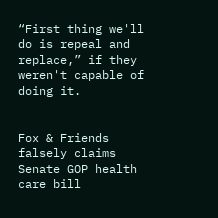“First thing we'll do is repeal and replace,” if they weren't capable of doing it.


Fox & Friends falsely claims Senate GOP health care bill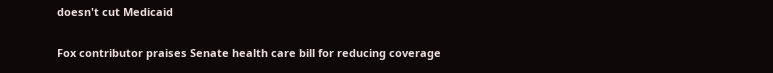doesn't cut Medicaid

Fox contributor praises Senate health care bill for reducing coverage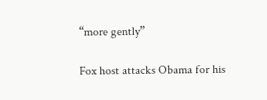“more gently”

Fox host attacks Obama for his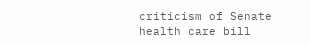criticism of Senate health care bill